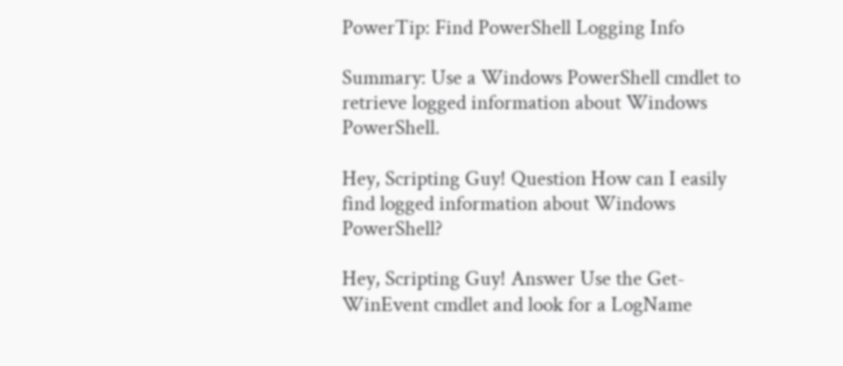PowerTip: Find PowerShell Logging Info

Summary: Use a Windows PowerShell cmdlet to retrieve logged information about Windows PowerShell.

Hey, Scripting Guy! Question How can I easily find logged information about Windows PowerShell?

Hey, Scripting Guy! Answer Use the Get-WinEvent cmdlet and look for a LogName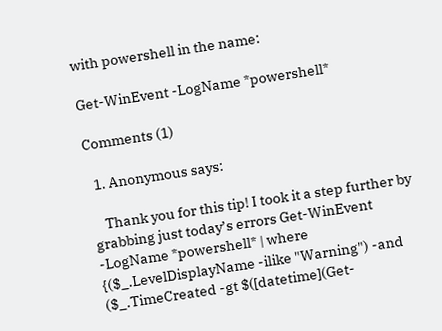with powershell in the name:

Get-WinEvent -LogName *powershell*

Comments (1)

  1. Anonymous says:

    Thank you for this tip! I took it a step further by grabbing just today’s errors Get-WinEvent -LogName *powershell* | where {($_.LevelDisplayName -ilike "Warning") -and ($_.TimeCreated -gt $([datetime](Get-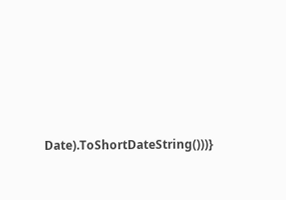Date).ToShortDateString()))}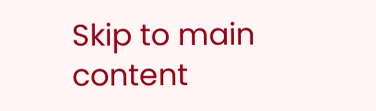Skip to main content